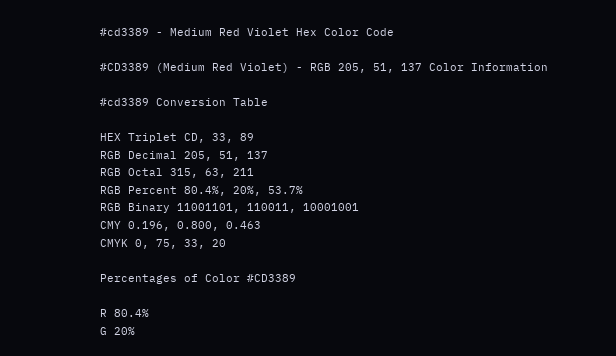#cd3389 - Medium Red Violet Hex Color Code

#CD3389 (Medium Red Violet) - RGB 205, 51, 137 Color Information

#cd3389 Conversion Table

HEX Triplet CD, 33, 89
RGB Decimal 205, 51, 137
RGB Octal 315, 63, 211
RGB Percent 80.4%, 20%, 53.7%
RGB Binary 11001101, 110011, 10001001
CMY 0.196, 0.800, 0.463
CMYK 0, 75, 33, 20

Percentages of Color #CD3389

R 80.4%
G 20%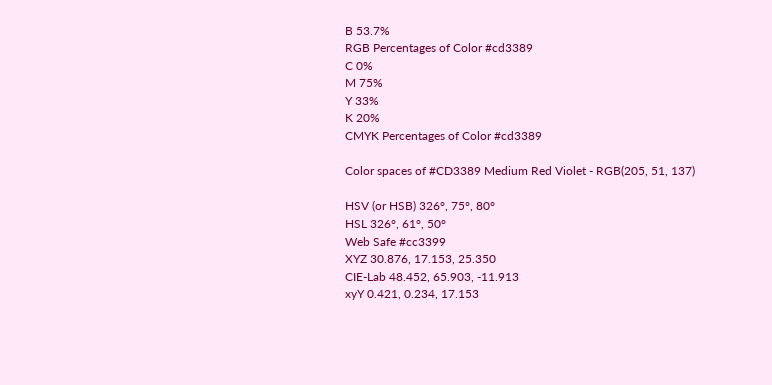B 53.7%
RGB Percentages of Color #cd3389
C 0%
M 75%
Y 33%
K 20%
CMYK Percentages of Color #cd3389

Color spaces of #CD3389 Medium Red Violet - RGB(205, 51, 137)

HSV (or HSB) 326°, 75°, 80°
HSL 326°, 61°, 50°
Web Safe #cc3399
XYZ 30.876, 17.153, 25.350
CIE-Lab 48.452, 65.903, -11.913
xyY 0.421, 0.234, 17.153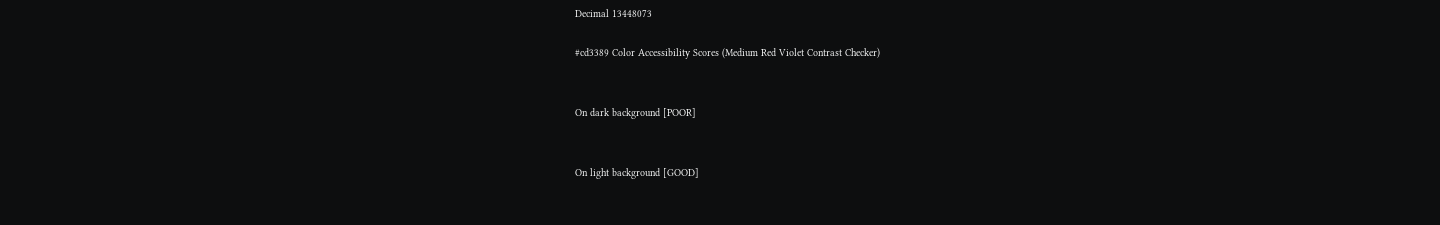Decimal 13448073

#cd3389 Color Accessibility Scores (Medium Red Violet Contrast Checker)


On dark background [POOR]


On light background [GOOD]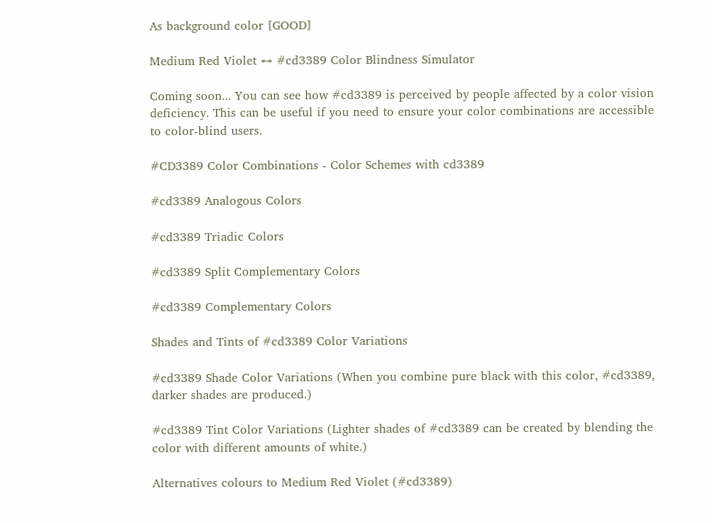As background color [GOOD]

Medium Red Violet ↔ #cd3389 Color Blindness Simulator

Coming soon... You can see how #cd3389 is perceived by people affected by a color vision deficiency. This can be useful if you need to ensure your color combinations are accessible to color-blind users.

#CD3389 Color Combinations - Color Schemes with cd3389

#cd3389 Analogous Colors

#cd3389 Triadic Colors

#cd3389 Split Complementary Colors

#cd3389 Complementary Colors

Shades and Tints of #cd3389 Color Variations

#cd3389 Shade Color Variations (When you combine pure black with this color, #cd3389, darker shades are produced.)

#cd3389 Tint Color Variations (Lighter shades of #cd3389 can be created by blending the color with different amounts of white.)

Alternatives colours to Medium Red Violet (#cd3389)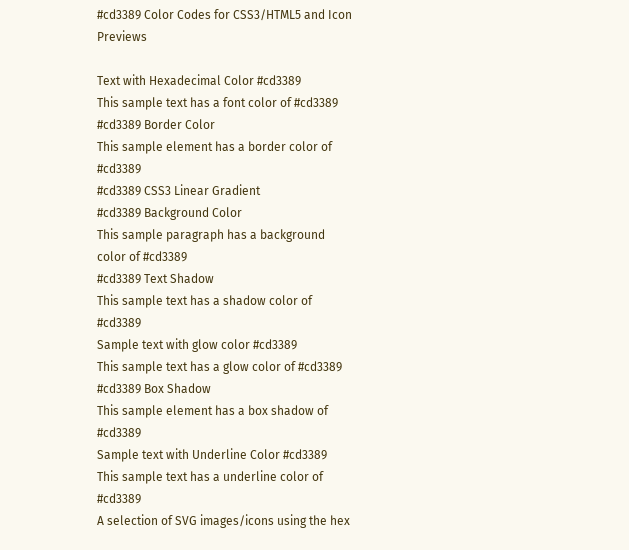#cd3389 Color Codes for CSS3/HTML5 and Icon Previews

Text with Hexadecimal Color #cd3389
This sample text has a font color of #cd3389
#cd3389 Border Color
This sample element has a border color of #cd3389
#cd3389 CSS3 Linear Gradient
#cd3389 Background Color
This sample paragraph has a background color of #cd3389
#cd3389 Text Shadow
This sample text has a shadow color of #cd3389
Sample text with glow color #cd3389
This sample text has a glow color of #cd3389
#cd3389 Box Shadow
This sample element has a box shadow of #cd3389
Sample text with Underline Color #cd3389
This sample text has a underline color of #cd3389
A selection of SVG images/icons using the hex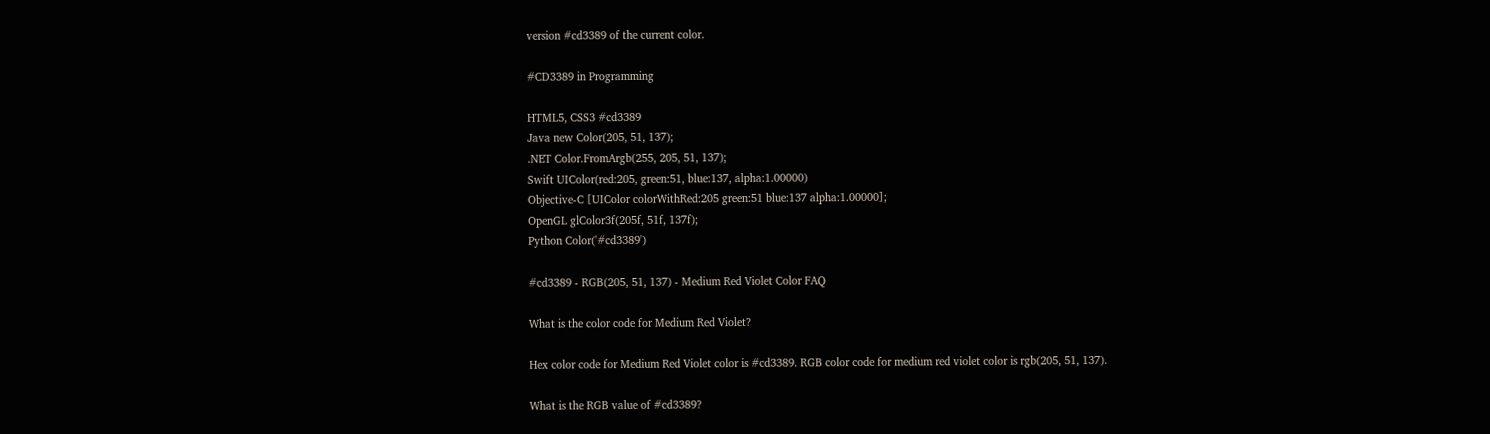version #cd3389 of the current color.

#CD3389 in Programming

HTML5, CSS3 #cd3389
Java new Color(205, 51, 137);
.NET Color.FromArgb(255, 205, 51, 137);
Swift UIColor(red:205, green:51, blue:137, alpha:1.00000)
Objective-C [UIColor colorWithRed:205 green:51 blue:137 alpha:1.00000];
OpenGL glColor3f(205f, 51f, 137f);
Python Color('#cd3389')

#cd3389 - RGB(205, 51, 137) - Medium Red Violet Color FAQ

What is the color code for Medium Red Violet?

Hex color code for Medium Red Violet color is #cd3389. RGB color code for medium red violet color is rgb(205, 51, 137).

What is the RGB value of #cd3389?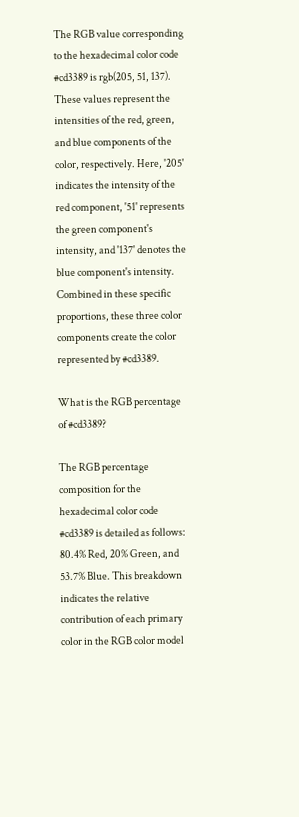The RGB value corresponding to the hexadecimal color code #cd3389 is rgb(205, 51, 137). These values represent the intensities of the red, green, and blue components of the color, respectively. Here, '205' indicates the intensity of the red component, '51' represents the green component's intensity, and '137' denotes the blue component's intensity. Combined in these specific proportions, these three color components create the color represented by #cd3389.

What is the RGB percentage of #cd3389?

The RGB percentage composition for the hexadecimal color code #cd3389 is detailed as follows: 80.4% Red, 20% Green, and 53.7% Blue. This breakdown indicates the relative contribution of each primary color in the RGB color model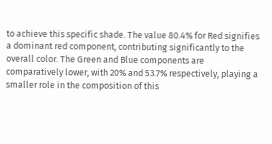to achieve this specific shade. The value 80.4% for Red signifies a dominant red component, contributing significantly to the overall color. The Green and Blue components are comparatively lower, with 20% and 53.7% respectively, playing a smaller role in the composition of this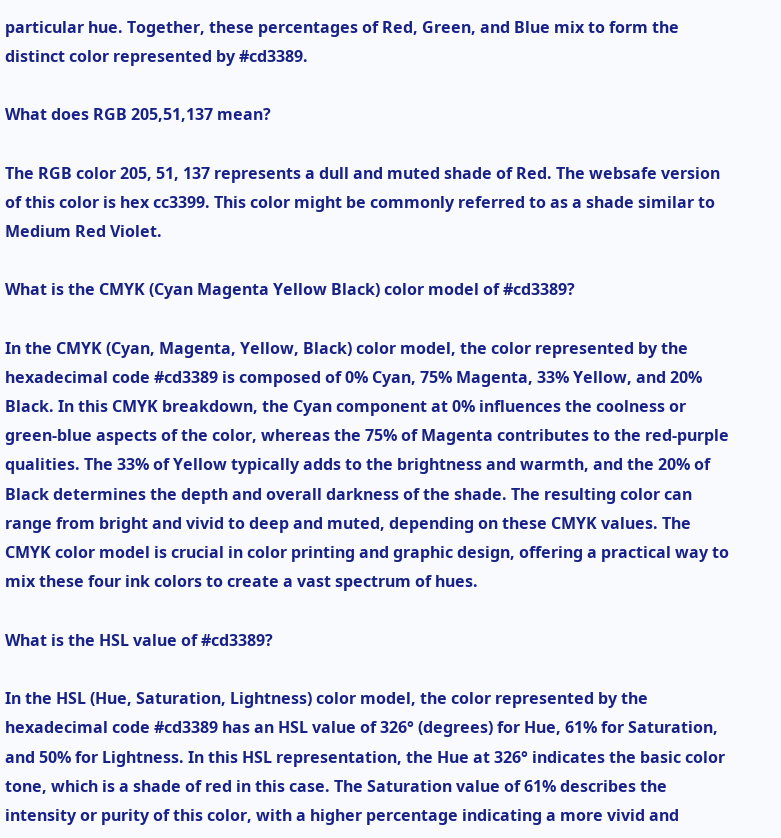particular hue. Together, these percentages of Red, Green, and Blue mix to form the distinct color represented by #cd3389.

What does RGB 205,51,137 mean?

The RGB color 205, 51, 137 represents a dull and muted shade of Red. The websafe version of this color is hex cc3399. This color might be commonly referred to as a shade similar to Medium Red Violet.

What is the CMYK (Cyan Magenta Yellow Black) color model of #cd3389?

In the CMYK (Cyan, Magenta, Yellow, Black) color model, the color represented by the hexadecimal code #cd3389 is composed of 0% Cyan, 75% Magenta, 33% Yellow, and 20% Black. In this CMYK breakdown, the Cyan component at 0% influences the coolness or green-blue aspects of the color, whereas the 75% of Magenta contributes to the red-purple qualities. The 33% of Yellow typically adds to the brightness and warmth, and the 20% of Black determines the depth and overall darkness of the shade. The resulting color can range from bright and vivid to deep and muted, depending on these CMYK values. The CMYK color model is crucial in color printing and graphic design, offering a practical way to mix these four ink colors to create a vast spectrum of hues.

What is the HSL value of #cd3389?

In the HSL (Hue, Saturation, Lightness) color model, the color represented by the hexadecimal code #cd3389 has an HSL value of 326° (degrees) for Hue, 61% for Saturation, and 50% for Lightness. In this HSL representation, the Hue at 326° indicates the basic color tone, which is a shade of red in this case. The Saturation value of 61% describes the intensity or purity of this color, with a higher percentage indicating a more vivid and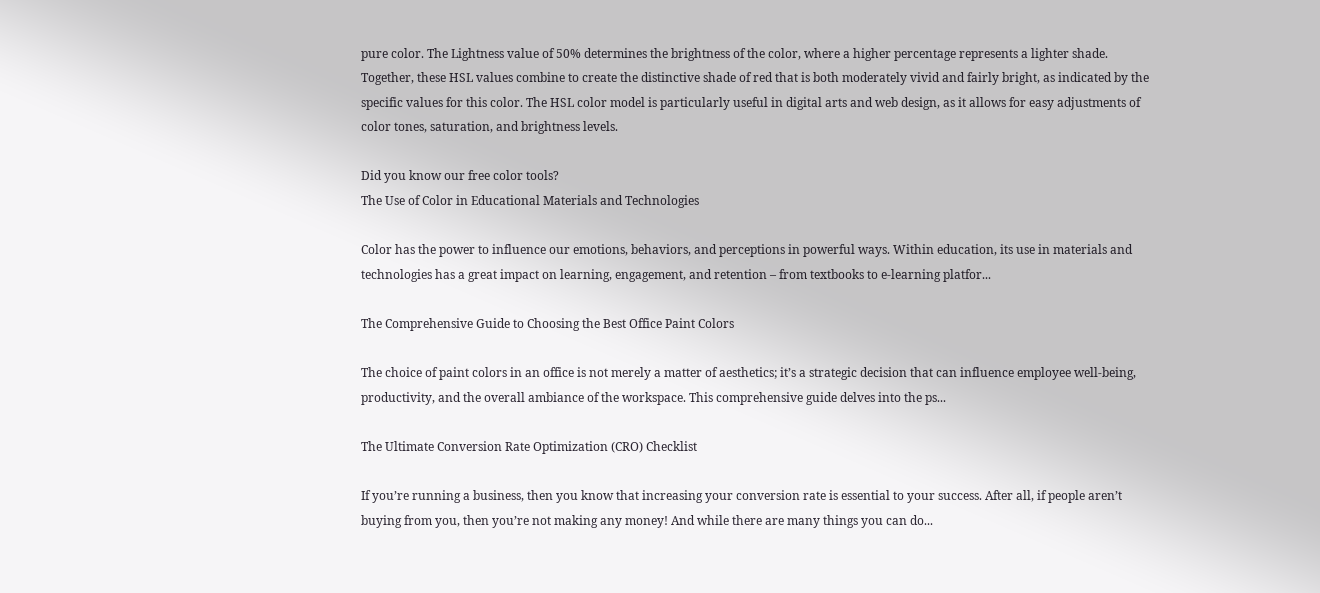pure color. The Lightness value of 50% determines the brightness of the color, where a higher percentage represents a lighter shade. Together, these HSL values combine to create the distinctive shade of red that is both moderately vivid and fairly bright, as indicated by the specific values for this color. The HSL color model is particularly useful in digital arts and web design, as it allows for easy adjustments of color tones, saturation, and brightness levels.

Did you know our free color tools?
The Use of Color in Educational Materials and Technologies

Color has the power to influence our emotions, behaviors, and perceptions in powerful ways. Within education, its use in materials and technologies has a great impact on learning, engagement, and retention – from textbooks to e-learning platfor...

The Comprehensive Guide to Choosing the Best Office Paint Colors

The choice of paint colors in an office is not merely a matter of aesthetics; it’s a strategic decision that can influence employee well-being, productivity, and the overall ambiance of the workspace. This comprehensive guide delves into the ps...

The Ultimate Conversion Rate Optimization (CRO) Checklist

If you’re running a business, then you know that increasing your conversion rate is essential to your success. After all, if people aren’t buying from you, then you’re not making any money! And while there are many things you can do...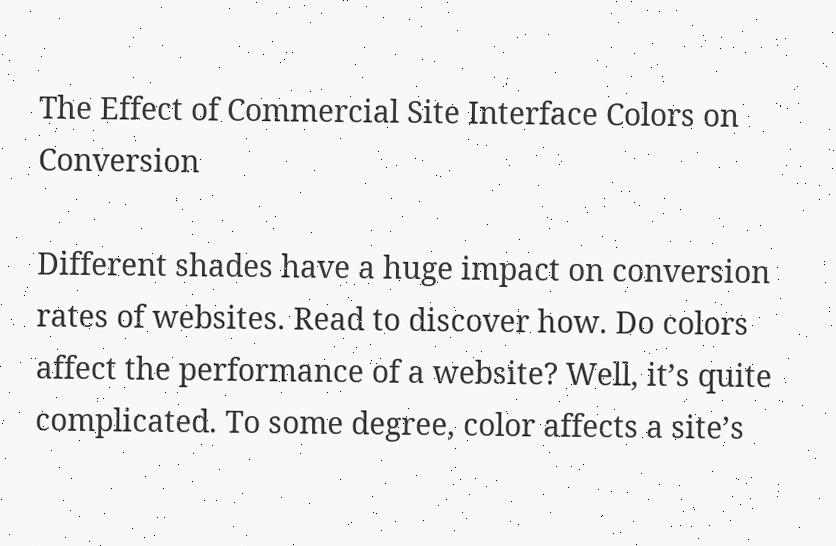The Effect of Commercial Site Interface Colors on Conversion

Different shades have a huge impact on conversion rates of websites. Read to discover how. Do colors affect the performance of a website? Well, it’s quite complicated. To some degree, color affects a site’s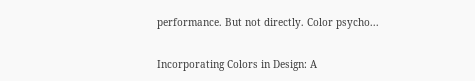performance. But not directly. Color psycho...

Incorporating Colors in Design: A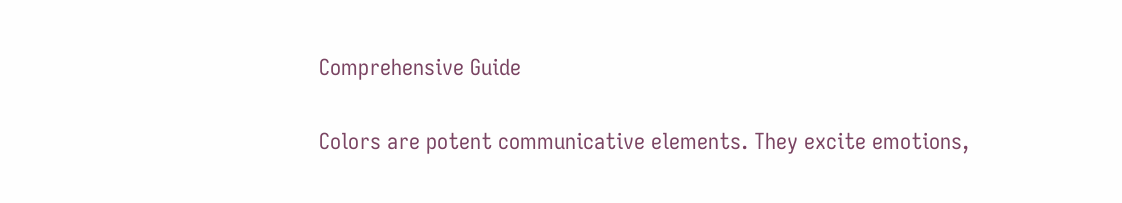Comprehensive Guide

Colors are potent communicative elements. They excite emotions,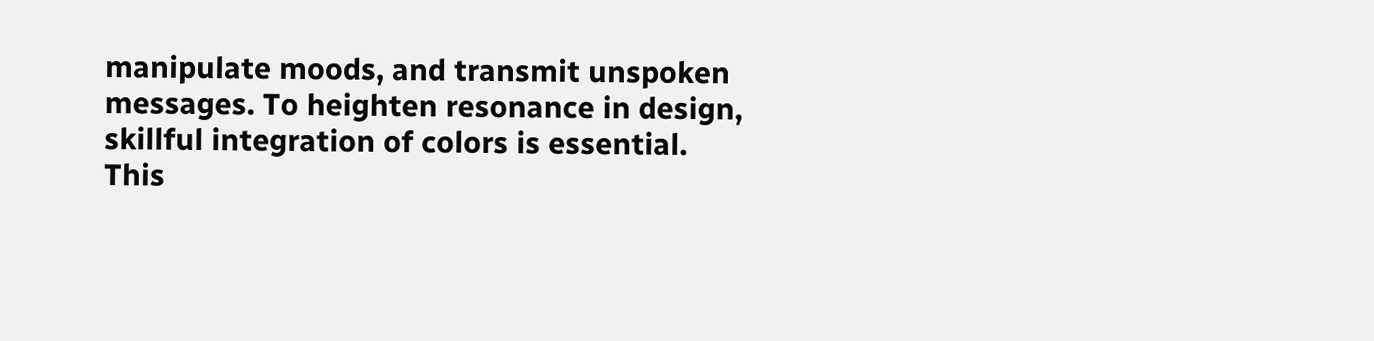manipulate moods, and transmit unspoken messages. To heighten resonance in design, skillful integration of colors is essential. This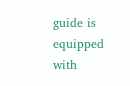guide is equipped with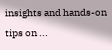insights and hands-on tips on ...